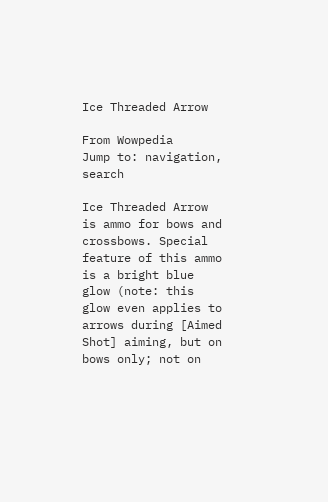Ice Threaded Arrow

From Wowpedia
Jump to: navigation, search

Ice Threaded Arrow is ammo for bows and crossbows. Special feature of this ammo is a bright blue glow (note: this glow even applies to arrows during [Aimed Shot] aiming, but on bows only; not on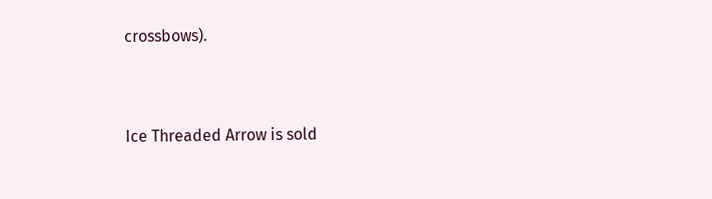crossbows).


Ice Threaded Arrow is sold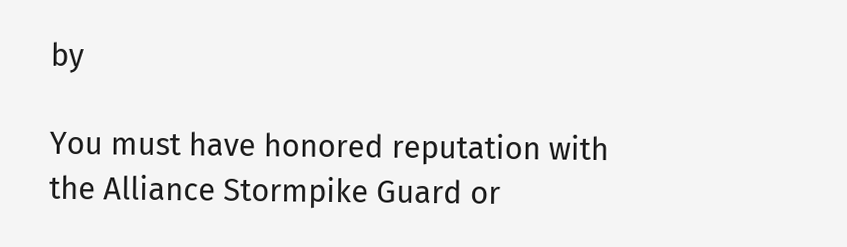by

You must have honored reputation with the Alliance Stormpike Guard or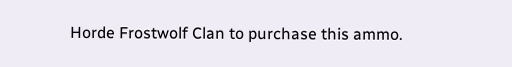Horde Frostwolf Clan to purchase this ammo.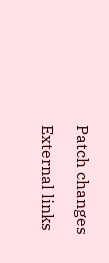Patch changes

External links